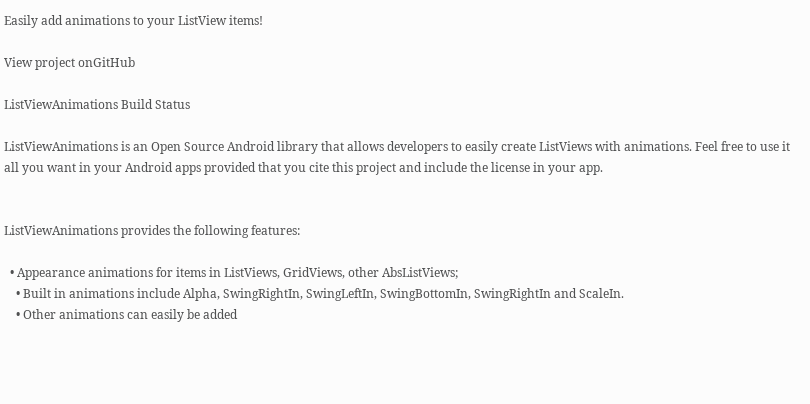Easily add animations to your ListView items!

View project onGitHub

ListViewAnimations Build Status

ListViewAnimations is an Open Source Android library that allows developers to easily create ListViews with animations. Feel free to use it all you want in your Android apps provided that you cite this project and include the license in your app.


ListViewAnimations provides the following features:

  • Appearance animations for items in ListViews, GridViews, other AbsListViews;
    • Built in animations include Alpha, SwingRightIn, SwingLeftIn, SwingBottomIn, SwingRightIn and ScaleIn.
    • Other animations can easily be added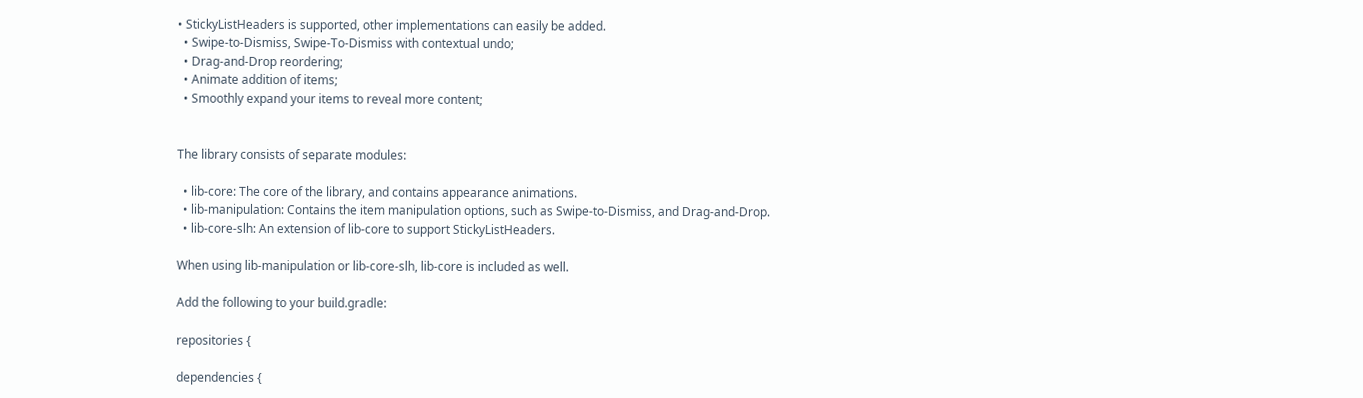• StickyListHeaders is supported, other implementations can easily be added.
  • Swipe-to-Dismiss, Swipe-To-Dismiss with contextual undo;
  • Drag-and-Drop reordering;
  • Animate addition of items;
  • Smoothly expand your items to reveal more content;


The library consists of separate modules:

  • lib-core: The core of the library, and contains appearance animations.
  • lib-manipulation: Contains the item manipulation options, such as Swipe-to-Dismiss, and Drag-and-Drop.
  • lib-core-slh: An extension of lib-core to support StickyListHeaders.

When using lib-manipulation or lib-core-slh, lib-core is included as well.

Add the following to your build.gradle:

repositories {

dependencies {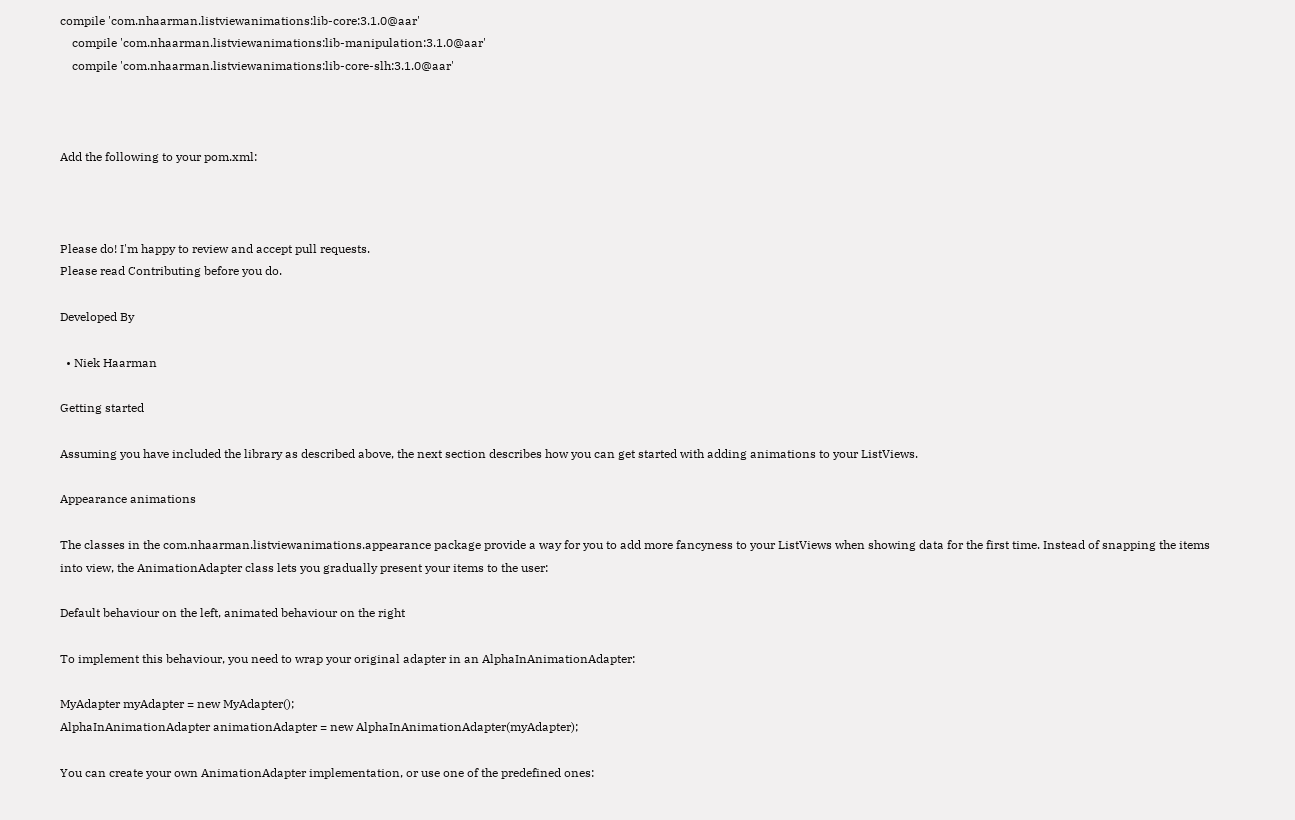compile 'com.nhaarman.listviewanimations:lib-core:3.1.0@aar'
    compile 'com.nhaarman.listviewanimations:lib-manipulation:3.1.0@aar'
    compile 'com.nhaarman.listviewanimations:lib-core-slh:3.1.0@aar'



Add the following to your pom.xml:



Please do! I'm happy to review and accept pull requests.
Please read Contributing before you do.

Developed By

  • Niek Haarman

Getting started

Assuming you have included the library as described above, the next section describes how you can get started with adding animations to your ListViews.

Appearance animations

The classes in the com.nhaarman.listviewanimations.appearance package provide a way for you to add more fancyness to your ListViews when showing data for the first time. Instead of snapping the items into view, the AnimationAdapter class lets you gradually present your items to the user:

Default behaviour on the left, animated behaviour on the right

To implement this behaviour, you need to wrap your original adapter in an AlphaInAnimationAdapter:

MyAdapter myAdapter = new MyAdapter();
AlphaInAnimationAdapter animationAdapter = new AlphaInAnimationAdapter(myAdapter);

You can create your own AnimationAdapter implementation, or use one of the predefined ones: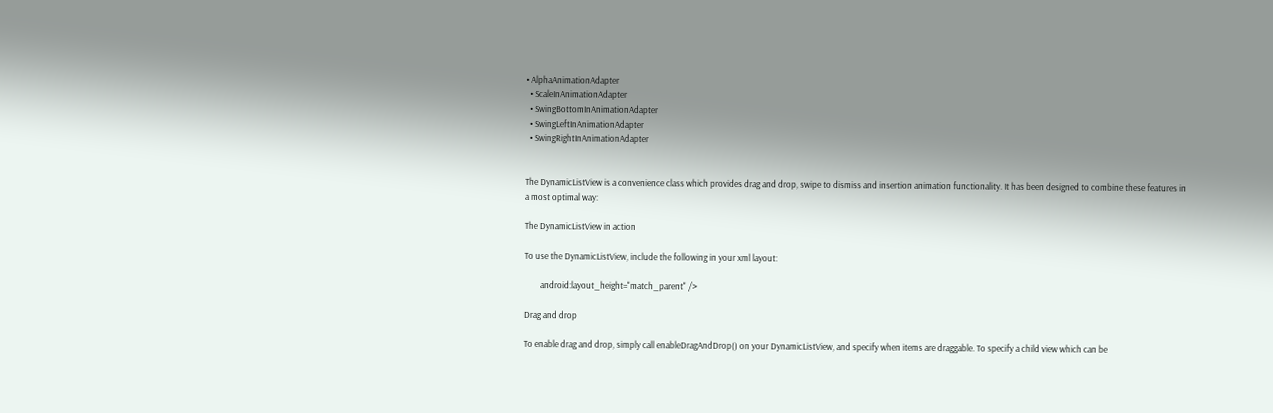• AlphaAnimationAdapter
  • ScaleInAnimationAdapter
  • SwingBottomInAnimationAdapter
  • SwingLeftInAnimationAdapter
  • SwingRightInAnimationAdapter


The DynamicListView is a convenience class which provides drag and drop, swipe to dismiss and insertion animation functionality. It has been designed to combine these features in a most optimal way:

The DynamicListView in action

To use the DynamicListView, include the following in your xml layout:

        android:layout_height="match_parent" />

Drag and drop

To enable drag and drop, simply call enableDragAndDrop() on your DynamicListView, and specify when items are draggable. To specify a child view which can be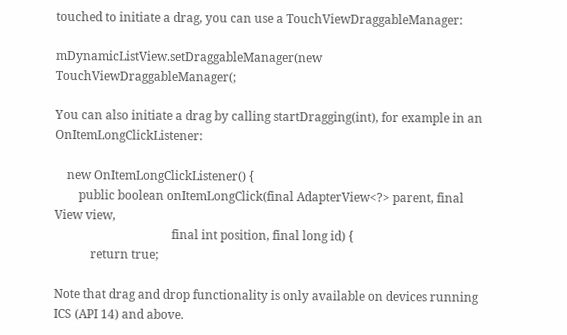touched to initiate a drag, you can use a TouchViewDraggableManager:

mDynamicListView.setDraggableManager(new TouchViewDraggableManager(;

You can also initiate a drag by calling startDragging(int), for example in an OnItemLongClickListener:

    new OnItemLongClickListener() {
        public boolean onItemLongClick(final AdapterView<?> parent, final View view,
                                       final int position, final long id) {
            return true;

Note that drag and drop functionality is only available on devices running ICS (API 14) and above.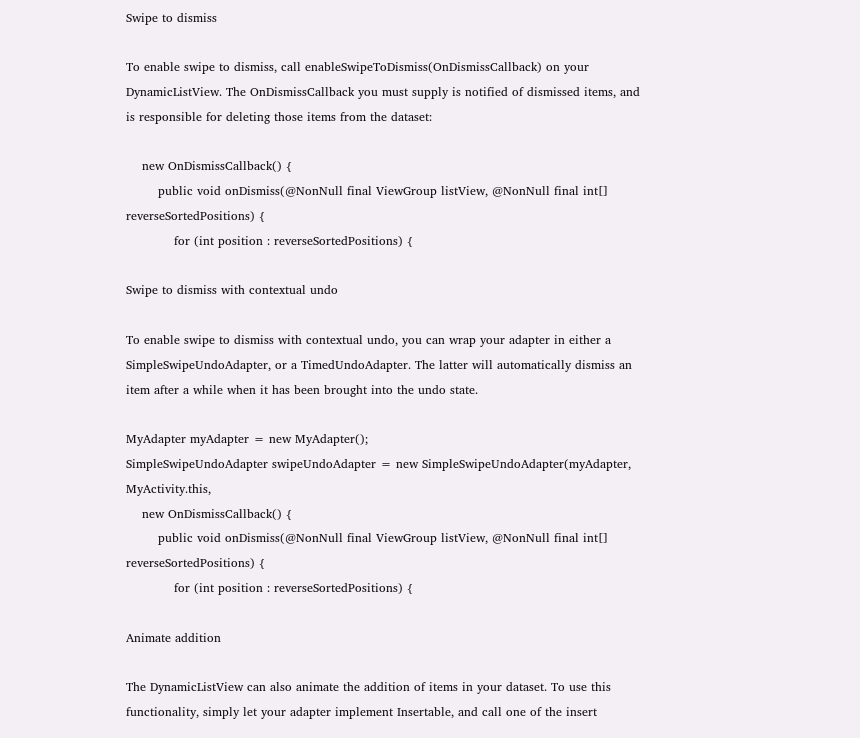Swipe to dismiss

To enable swipe to dismiss, call enableSwipeToDismiss(OnDismissCallback) on your DynamicListView. The OnDismissCallback you must supply is notified of dismissed items, and is responsible for deleting those items from the dataset:

    new OnDismissCallback() {
        public void onDismiss(@NonNull final ViewGroup listView, @NonNull final int[] reverseSortedPositions) {
            for (int position : reverseSortedPositions) {

Swipe to dismiss with contextual undo

To enable swipe to dismiss with contextual undo, you can wrap your adapter in either a SimpleSwipeUndoAdapter, or a TimedUndoAdapter. The latter will automatically dismiss an item after a while when it has been brought into the undo state.

MyAdapter myAdapter = new MyAdapter();
SimpleSwipeUndoAdapter swipeUndoAdapter = new SimpleSwipeUndoAdapter(myAdapter, MyActivity.this,
    new OnDismissCallback() {
        public void onDismiss(@NonNull final ViewGroup listView, @NonNull final int[] reverseSortedPositions) {
            for (int position : reverseSortedPositions) {

Animate addition

The DynamicListView can also animate the addition of items in your dataset. To use this functionality, simply let your adapter implement Insertable, and call one of the insert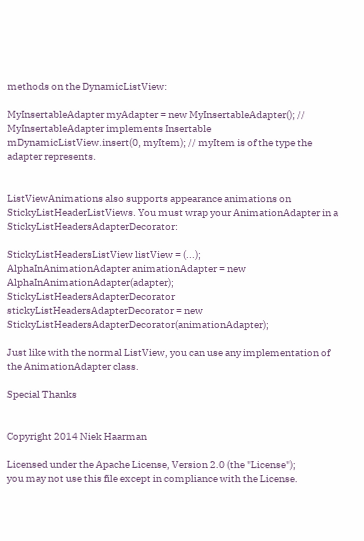methods on the DynamicListView:

MyInsertableAdapter myAdapter = new MyInsertableAdapter(); // MyInsertableAdapter implements Insertable
mDynamicListView.insert(0, myItem); // myItem is of the type the adapter represents.


ListViewAnimations also supports appearance animations on StickyListHeaderListViews. You must wrap your AnimationAdapter in a StickyListHeadersAdapterDecorator:

StickyListHeadersListView listView = (...);
AlphaInAnimationAdapter animationAdapter = new AlphaInAnimationAdapter(adapter);
StickyListHeadersAdapterDecorator stickyListHeadersAdapterDecorator = new StickyListHeadersAdapterDecorator(animationAdapter);

Just like with the normal ListView, you can use any implementation of the AnimationAdapter class.

Special Thanks


Copyright 2014 Niek Haarman

Licensed under the Apache License, Version 2.0 (the "License");
you may not use this file except in compliance with the License.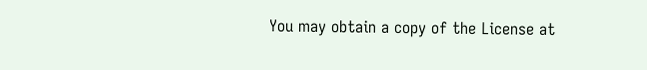You may obtain a copy of the License at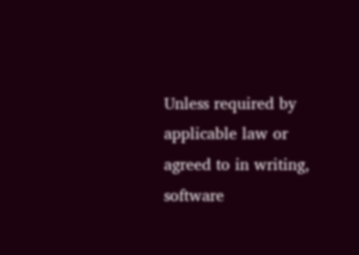Unless required by applicable law or agreed to in writing, software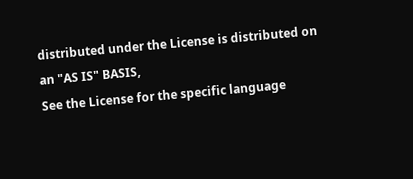distributed under the License is distributed on an "AS IS" BASIS,
See the License for the specific language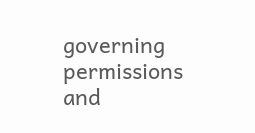governing permissions and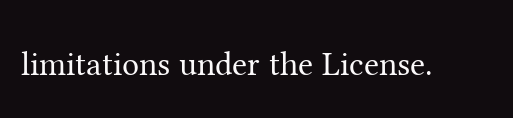limitations under the License.